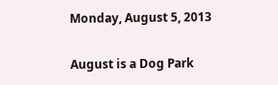Monday, August 5, 2013

August is a Dog Park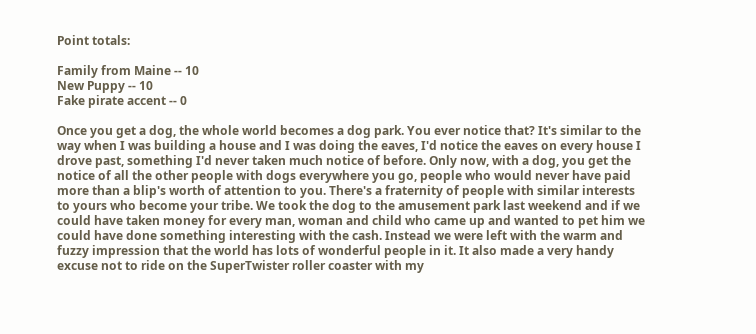Point totals:

Family from Maine -- 10
New Puppy -- 10
Fake pirate accent -- 0

Once you get a dog, the whole world becomes a dog park. You ever notice that? It's similar to the way when I was building a house and I was doing the eaves, I'd notice the eaves on every house I drove past, something I'd never taken much notice of before. Only now, with a dog, you get the notice of all the other people with dogs everywhere you go, people who would never have paid more than a blip's worth of attention to you. There's a fraternity of people with similar interests to yours who become your tribe. We took the dog to the amusement park last weekend and if we could have taken money for every man, woman and child who came up and wanted to pet him we could have done something interesting with the cash. Instead we were left with the warm and fuzzy impression that the world has lots of wonderful people in it. It also made a very handy excuse not to ride on the SuperTwister roller coaster with my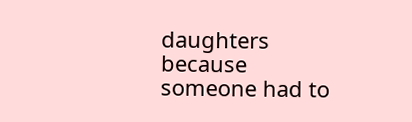daughters because someone had to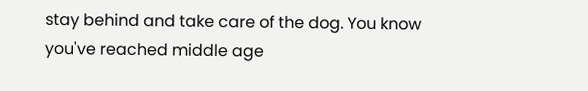stay behind and take care of the dog. You know you've reached middle age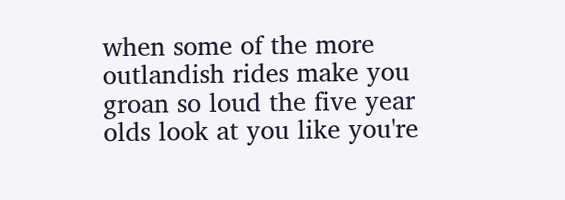when some of the more outlandish rides make you groan so loud the five year olds look at you like you're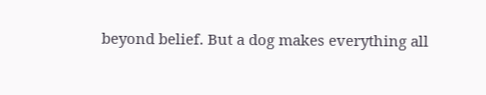beyond belief. But a dog makes everything all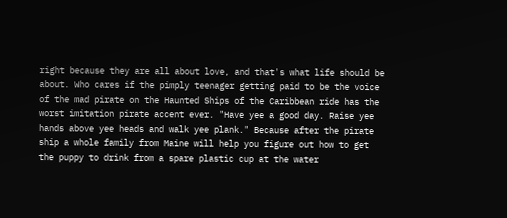right because they are all about love, and that's what life should be about. Who cares if the pimply teenager getting paid to be the voice of the mad pirate on the Haunted Ships of the Caribbean ride has the worst imitation pirate accent ever. "Have yee a good day. Raise yee hands above yee heads and walk yee plank." Because after the pirate ship a whole family from Maine will help you figure out how to get the puppy to drink from a spare plastic cup at the water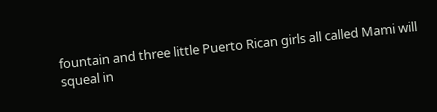fountain and three little Puerto Rican girls all called Mami will squeal in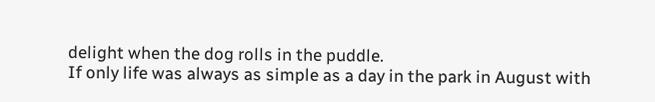delight when the dog rolls in the puddle.
If only life was always as simple as a day in the park in August with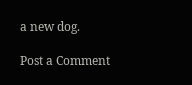a new dog.

Post a Comment